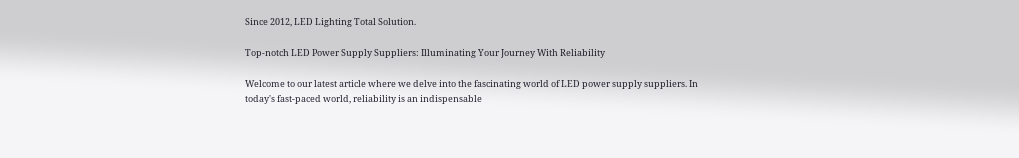Since 2012, LED Lighting Total Solution.

Top-notch LED Power Supply Suppliers: Illuminating Your Journey With Reliability

Welcome to our latest article where we delve into the fascinating world of LED power supply suppliers. In today's fast-paced world, reliability is an indispensable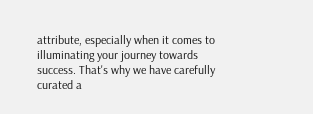attribute, especially when it comes to illuminating your journey towards success. That's why we have carefully curated a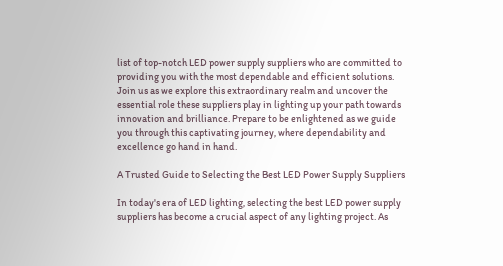list of top-notch LED power supply suppliers who are committed to providing you with the most dependable and efficient solutions. Join us as we explore this extraordinary realm and uncover the essential role these suppliers play in lighting up your path towards innovation and brilliance. Prepare to be enlightened as we guide you through this captivating journey, where dependability and excellence go hand in hand.

A Trusted Guide to Selecting the Best LED Power Supply Suppliers

In today's era of LED lighting, selecting the best LED power supply suppliers has become a crucial aspect of any lighting project. As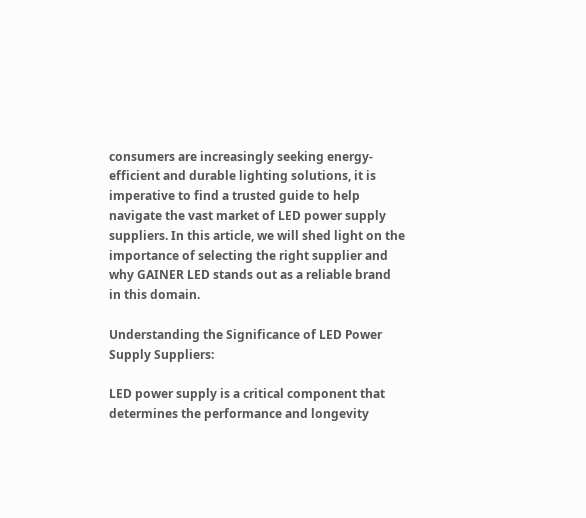consumers are increasingly seeking energy-efficient and durable lighting solutions, it is imperative to find a trusted guide to help navigate the vast market of LED power supply suppliers. In this article, we will shed light on the importance of selecting the right supplier and why GAINER LED stands out as a reliable brand in this domain.

Understanding the Significance of LED Power Supply Suppliers:

LED power supply is a critical component that determines the performance and longevity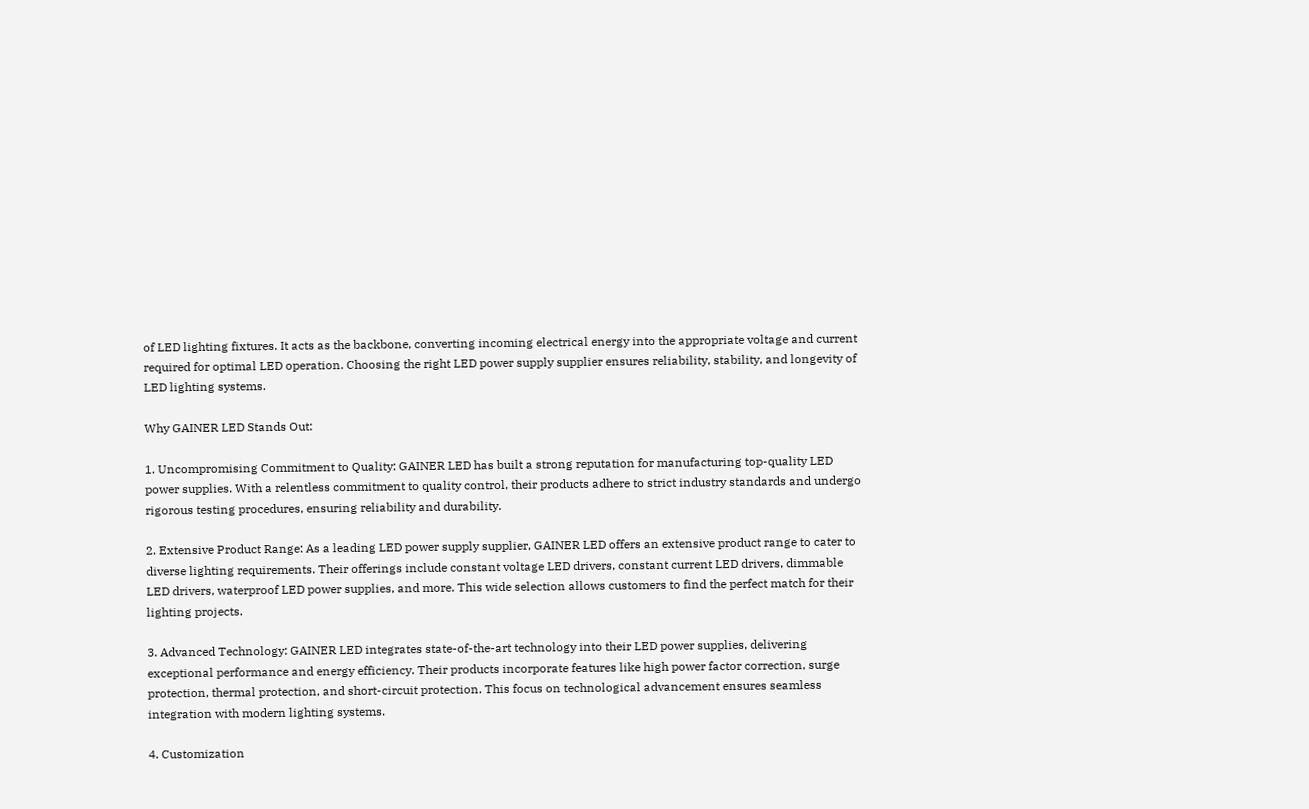of LED lighting fixtures. It acts as the backbone, converting incoming electrical energy into the appropriate voltage and current required for optimal LED operation. Choosing the right LED power supply supplier ensures reliability, stability, and longevity of LED lighting systems.

Why GAINER LED Stands Out:

1. Uncompromising Commitment to Quality: GAINER LED has built a strong reputation for manufacturing top-quality LED power supplies. With a relentless commitment to quality control, their products adhere to strict industry standards and undergo rigorous testing procedures, ensuring reliability and durability.

2. Extensive Product Range: As a leading LED power supply supplier, GAINER LED offers an extensive product range to cater to diverse lighting requirements. Their offerings include constant voltage LED drivers, constant current LED drivers, dimmable LED drivers, waterproof LED power supplies, and more. This wide selection allows customers to find the perfect match for their lighting projects.

3. Advanced Technology: GAINER LED integrates state-of-the-art technology into their LED power supplies, delivering exceptional performance and energy efficiency. Their products incorporate features like high power factor correction, surge protection, thermal protection, and short-circuit protection. This focus on technological advancement ensures seamless integration with modern lighting systems.

4. Customization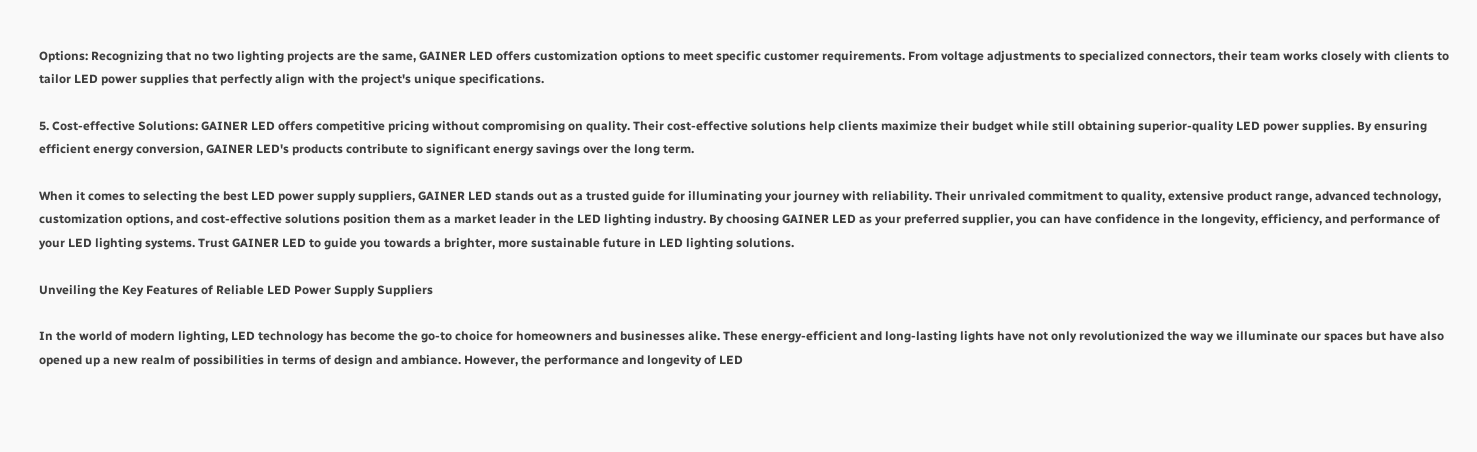Options: Recognizing that no two lighting projects are the same, GAINER LED offers customization options to meet specific customer requirements. From voltage adjustments to specialized connectors, their team works closely with clients to tailor LED power supplies that perfectly align with the project's unique specifications.

5. Cost-effective Solutions: GAINER LED offers competitive pricing without compromising on quality. Their cost-effective solutions help clients maximize their budget while still obtaining superior-quality LED power supplies. By ensuring efficient energy conversion, GAINER LED's products contribute to significant energy savings over the long term.

When it comes to selecting the best LED power supply suppliers, GAINER LED stands out as a trusted guide for illuminating your journey with reliability. Their unrivaled commitment to quality, extensive product range, advanced technology, customization options, and cost-effective solutions position them as a market leader in the LED lighting industry. By choosing GAINER LED as your preferred supplier, you can have confidence in the longevity, efficiency, and performance of your LED lighting systems. Trust GAINER LED to guide you towards a brighter, more sustainable future in LED lighting solutions.

Unveiling the Key Features of Reliable LED Power Supply Suppliers

In the world of modern lighting, LED technology has become the go-to choice for homeowners and businesses alike. These energy-efficient and long-lasting lights have not only revolutionized the way we illuminate our spaces but have also opened up a new realm of possibilities in terms of design and ambiance. However, the performance and longevity of LED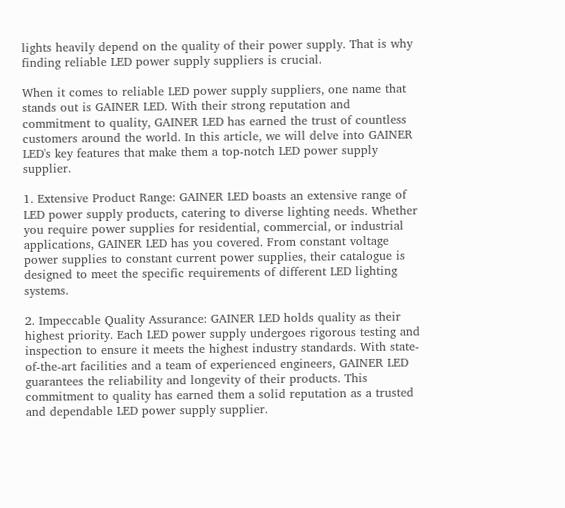lights heavily depend on the quality of their power supply. That is why finding reliable LED power supply suppliers is crucial.

When it comes to reliable LED power supply suppliers, one name that stands out is GAINER LED. With their strong reputation and commitment to quality, GAINER LED has earned the trust of countless customers around the world. In this article, we will delve into GAINER LED's key features that make them a top-notch LED power supply supplier.

1. Extensive Product Range: GAINER LED boasts an extensive range of LED power supply products, catering to diverse lighting needs. Whether you require power supplies for residential, commercial, or industrial applications, GAINER LED has you covered. From constant voltage power supplies to constant current power supplies, their catalogue is designed to meet the specific requirements of different LED lighting systems.

2. Impeccable Quality Assurance: GAINER LED holds quality as their highest priority. Each LED power supply undergoes rigorous testing and inspection to ensure it meets the highest industry standards. With state-of-the-art facilities and a team of experienced engineers, GAINER LED guarantees the reliability and longevity of their products. This commitment to quality has earned them a solid reputation as a trusted and dependable LED power supply supplier.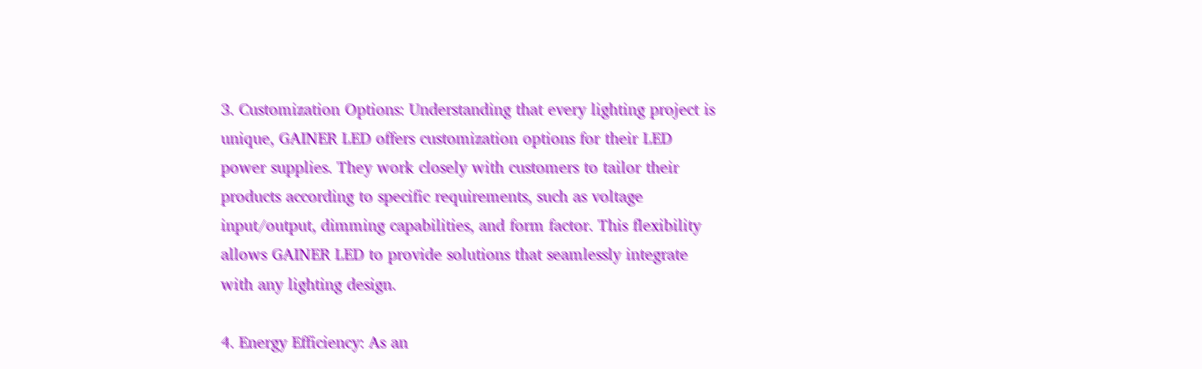3. Customization Options: Understanding that every lighting project is unique, GAINER LED offers customization options for their LED power supplies. They work closely with customers to tailor their products according to specific requirements, such as voltage input/output, dimming capabilities, and form factor. This flexibility allows GAINER LED to provide solutions that seamlessly integrate with any lighting design.

4. Energy Efficiency: As an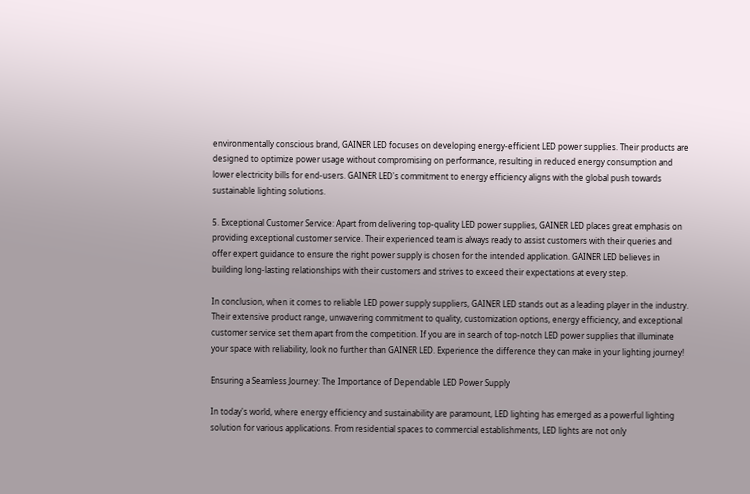environmentally conscious brand, GAINER LED focuses on developing energy-efficient LED power supplies. Their products are designed to optimize power usage without compromising on performance, resulting in reduced energy consumption and lower electricity bills for end-users. GAINER LED's commitment to energy efficiency aligns with the global push towards sustainable lighting solutions.

5. Exceptional Customer Service: Apart from delivering top-quality LED power supplies, GAINER LED places great emphasis on providing exceptional customer service. Their experienced team is always ready to assist customers with their queries and offer expert guidance to ensure the right power supply is chosen for the intended application. GAINER LED believes in building long-lasting relationships with their customers and strives to exceed their expectations at every step.

In conclusion, when it comes to reliable LED power supply suppliers, GAINER LED stands out as a leading player in the industry. Their extensive product range, unwavering commitment to quality, customization options, energy efficiency, and exceptional customer service set them apart from the competition. If you are in search of top-notch LED power supplies that illuminate your space with reliability, look no further than GAINER LED. Experience the difference they can make in your lighting journey!

Ensuring a Seamless Journey: The Importance of Dependable LED Power Supply

In today's world, where energy efficiency and sustainability are paramount, LED lighting has emerged as a powerful lighting solution for various applications. From residential spaces to commercial establishments, LED lights are not only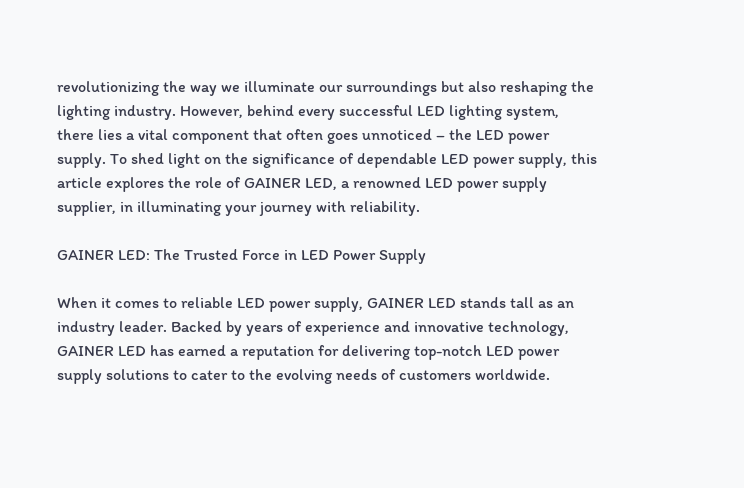revolutionizing the way we illuminate our surroundings but also reshaping the lighting industry. However, behind every successful LED lighting system, there lies a vital component that often goes unnoticed – the LED power supply. To shed light on the significance of dependable LED power supply, this article explores the role of GAINER LED, a renowned LED power supply supplier, in illuminating your journey with reliability.

GAINER LED: The Trusted Force in LED Power Supply

When it comes to reliable LED power supply, GAINER LED stands tall as an industry leader. Backed by years of experience and innovative technology, GAINER LED has earned a reputation for delivering top-notch LED power supply solutions to cater to the evolving needs of customers worldwide.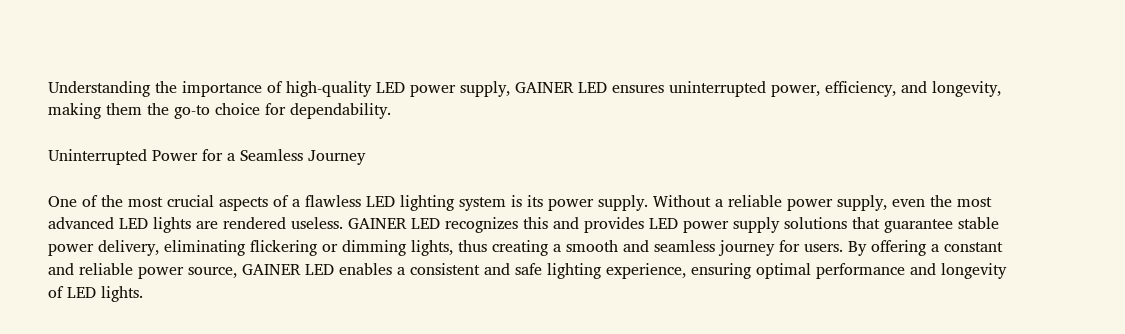Understanding the importance of high-quality LED power supply, GAINER LED ensures uninterrupted power, efficiency, and longevity, making them the go-to choice for dependability.

Uninterrupted Power for a Seamless Journey

One of the most crucial aspects of a flawless LED lighting system is its power supply. Without a reliable power supply, even the most advanced LED lights are rendered useless. GAINER LED recognizes this and provides LED power supply solutions that guarantee stable power delivery, eliminating flickering or dimming lights, thus creating a smooth and seamless journey for users. By offering a constant and reliable power source, GAINER LED enables a consistent and safe lighting experience, ensuring optimal performance and longevity of LED lights.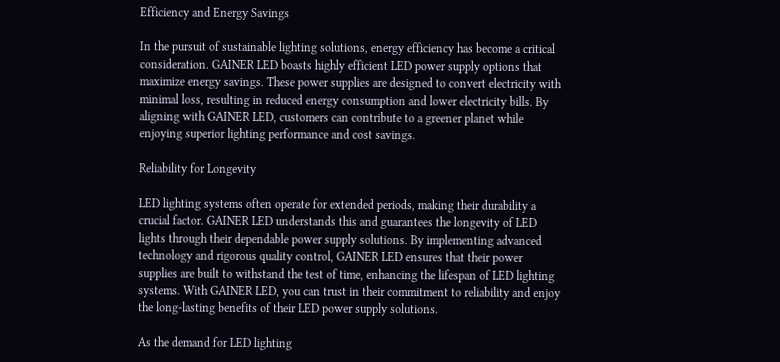Efficiency and Energy Savings

In the pursuit of sustainable lighting solutions, energy efficiency has become a critical consideration. GAINER LED boasts highly efficient LED power supply options that maximize energy savings. These power supplies are designed to convert electricity with minimal loss, resulting in reduced energy consumption and lower electricity bills. By aligning with GAINER LED, customers can contribute to a greener planet while enjoying superior lighting performance and cost savings.

Reliability for Longevity

LED lighting systems often operate for extended periods, making their durability a crucial factor. GAINER LED understands this and guarantees the longevity of LED lights through their dependable power supply solutions. By implementing advanced technology and rigorous quality control, GAINER LED ensures that their power supplies are built to withstand the test of time, enhancing the lifespan of LED lighting systems. With GAINER LED, you can trust in their commitment to reliability and enjoy the long-lasting benefits of their LED power supply solutions.

As the demand for LED lighting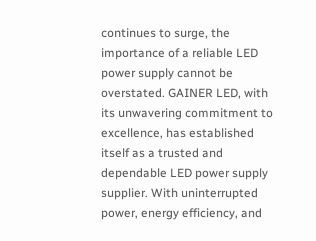continues to surge, the importance of a reliable LED power supply cannot be overstated. GAINER LED, with its unwavering commitment to excellence, has established itself as a trusted and dependable LED power supply supplier. With uninterrupted power, energy efficiency, and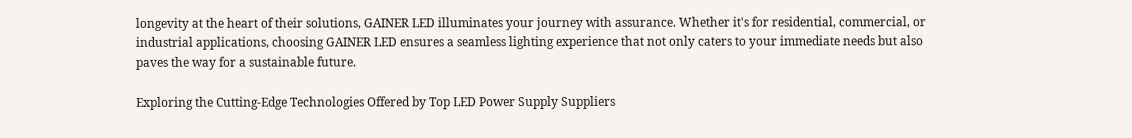longevity at the heart of their solutions, GAINER LED illuminates your journey with assurance. Whether it's for residential, commercial, or industrial applications, choosing GAINER LED ensures a seamless lighting experience that not only caters to your immediate needs but also paves the way for a sustainable future.

Exploring the Cutting-Edge Technologies Offered by Top LED Power Supply Suppliers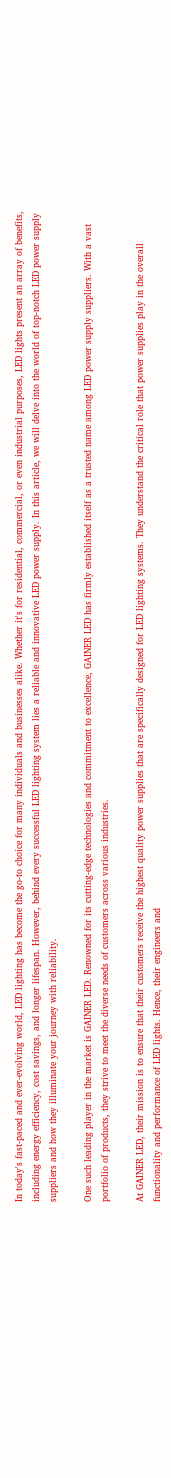In today's fast-paced and ever-evolving world, LED lighting has become the go-to choice for many individuals and businesses alike. Whether it's for residential, commercial, or even industrial purposes, LED lights present an array of benefits, including energy efficiency, cost savings, and longer lifespan. However, behind every successful LED lighting system lies a reliable and innovative LED power supply. In this article, we will delve into the world of top-notch LED power supply suppliers and how they illuminate your journey with reliability.

One such leading player in the market is GAINER LED. Renowned for its cutting-edge technologies and commitment to excellence, GAINER LED has firmly established itself as a trusted name among LED power supply suppliers. With a vast portfolio of products, they strive to meet the diverse needs of customers across various industries.

At GAINER LED, their mission is to ensure that their customers receive the highest quality power supplies that are specifically designed for LED lighting systems. They understand the critical role that power supplies play in the overall functionality and performance of LED lights. Hence, their engineers and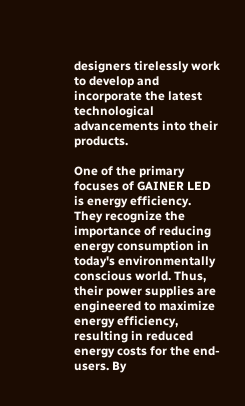designers tirelessly work to develop and incorporate the latest technological advancements into their products.

One of the primary focuses of GAINER LED is energy efficiency. They recognize the importance of reducing energy consumption in today's environmentally conscious world. Thus, their power supplies are engineered to maximize energy efficiency, resulting in reduced energy costs for the end-users. By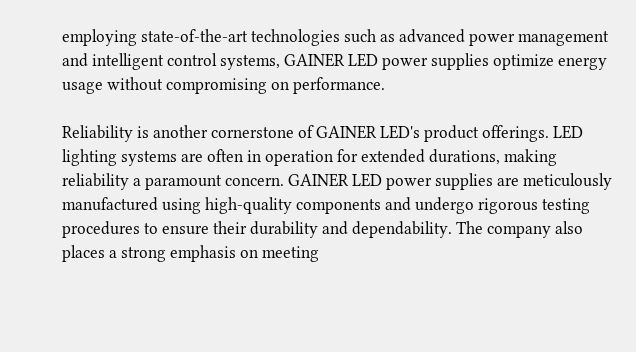employing state-of-the-art technologies such as advanced power management and intelligent control systems, GAINER LED power supplies optimize energy usage without compromising on performance.

Reliability is another cornerstone of GAINER LED's product offerings. LED lighting systems are often in operation for extended durations, making reliability a paramount concern. GAINER LED power supplies are meticulously manufactured using high-quality components and undergo rigorous testing procedures to ensure their durability and dependability. The company also places a strong emphasis on meeting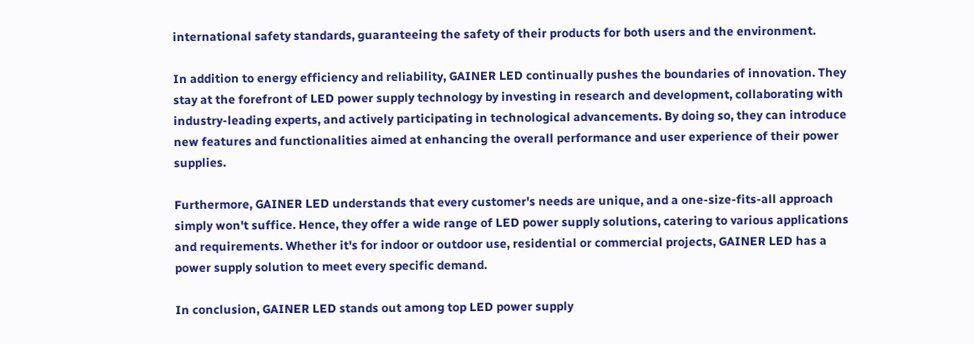international safety standards, guaranteeing the safety of their products for both users and the environment.

In addition to energy efficiency and reliability, GAINER LED continually pushes the boundaries of innovation. They stay at the forefront of LED power supply technology by investing in research and development, collaborating with industry-leading experts, and actively participating in technological advancements. By doing so, they can introduce new features and functionalities aimed at enhancing the overall performance and user experience of their power supplies.

Furthermore, GAINER LED understands that every customer's needs are unique, and a one-size-fits-all approach simply won't suffice. Hence, they offer a wide range of LED power supply solutions, catering to various applications and requirements. Whether it's for indoor or outdoor use, residential or commercial projects, GAINER LED has a power supply solution to meet every specific demand.

In conclusion, GAINER LED stands out among top LED power supply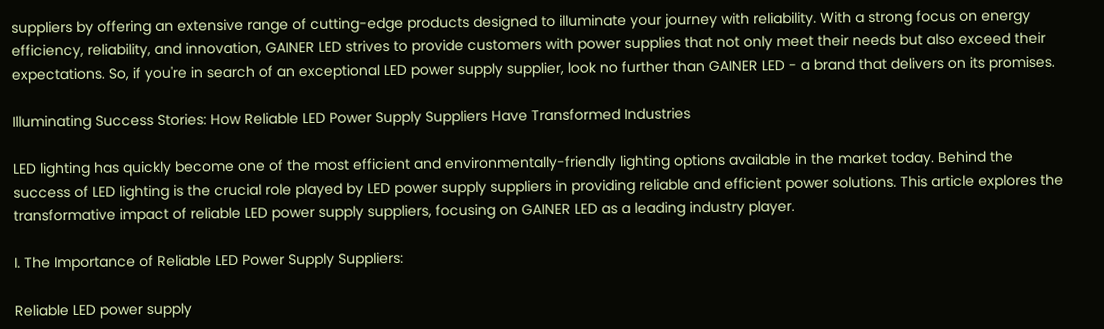suppliers by offering an extensive range of cutting-edge products designed to illuminate your journey with reliability. With a strong focus on energy efficiency, reliability, and innovation, GAINER LED strives to provide customers with power supplies that not only meet their needs but also exceed their expectations. So, if you're in search of an exceptional LED power supply supplier, look no further than GAINER LED - a brand that delivers on its promises.

Illuminating Success Stories: How Reliable LED Power Supply Suppliers Have Transformed Industries

LED lighting has quickly become one of the most efficient and environmentally-friendly lighting options available in the market today. Behind the success of LED lighting is the crucial role played by LED power supply suppliers in providing reliable and efficient power solutions. This article explores the transformative impact of reliable LED power supply suppliers, focusing on GAINER LED as a leading industry player.

I. The Importance of Reliable LED Power Supply Suppliers:

Reliable LED power supply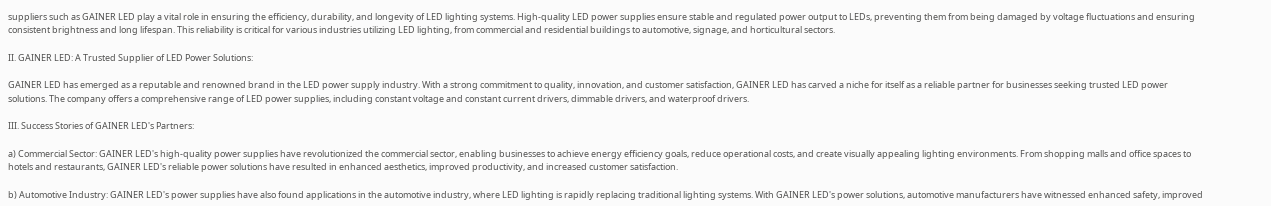suppliers such as GAINER LED play a vital role in ensuring the efficiency, durability, and longevity of LED lighting systems. High-quality LED power supplies ensure stable and regulated power output to LEDs, preventing them from being damaged by voltage fluctuations and ensuring consistent brightness and long lifespan. This reliability is critical for various industries utilizing LED lighting, from commercial and residential buildings to automotive, signage, and horticultural sectors.

II. GAINER LED: A Trusted Supplier of LED Power Solutions:

GAINER LED has emerged as a reputable and renowned brand in the LED power supply industry. With a strong commitment to quality, innovation, and customer satisfaction, GAINER LED has carved a niche for itself as a reliable partner for businesses seeking trusted LED power solutions. The company offers a comprehensive range of LED power supplies, including constant voltage and constant current drivers, dimmable drivers, and waterproof drivers.

III. Success Stories of GAINER LED's Partners:

a) Commercial Sector: GAINER LED's high-quality power supplies have revolutionized the commercial sector, enabling businesses to achieve energy efficiency goals, reduce operational costs, and create visually appealing lighting environments. From shopping malls and office spaces to hotels and restaurants, GAINER LED's reliable power solutions have resulted in enhanced aesthetics, improved productivity, and increased customer satisfaction.

b) Automotive Industry: GAINER LED's power supplies have also found applications in the automotive industry, where LED lighting is rapidly replacing traditional lighting systems. With GAINER LED's power solutions, automotive manufacturers have witnessed enhanced safety, improved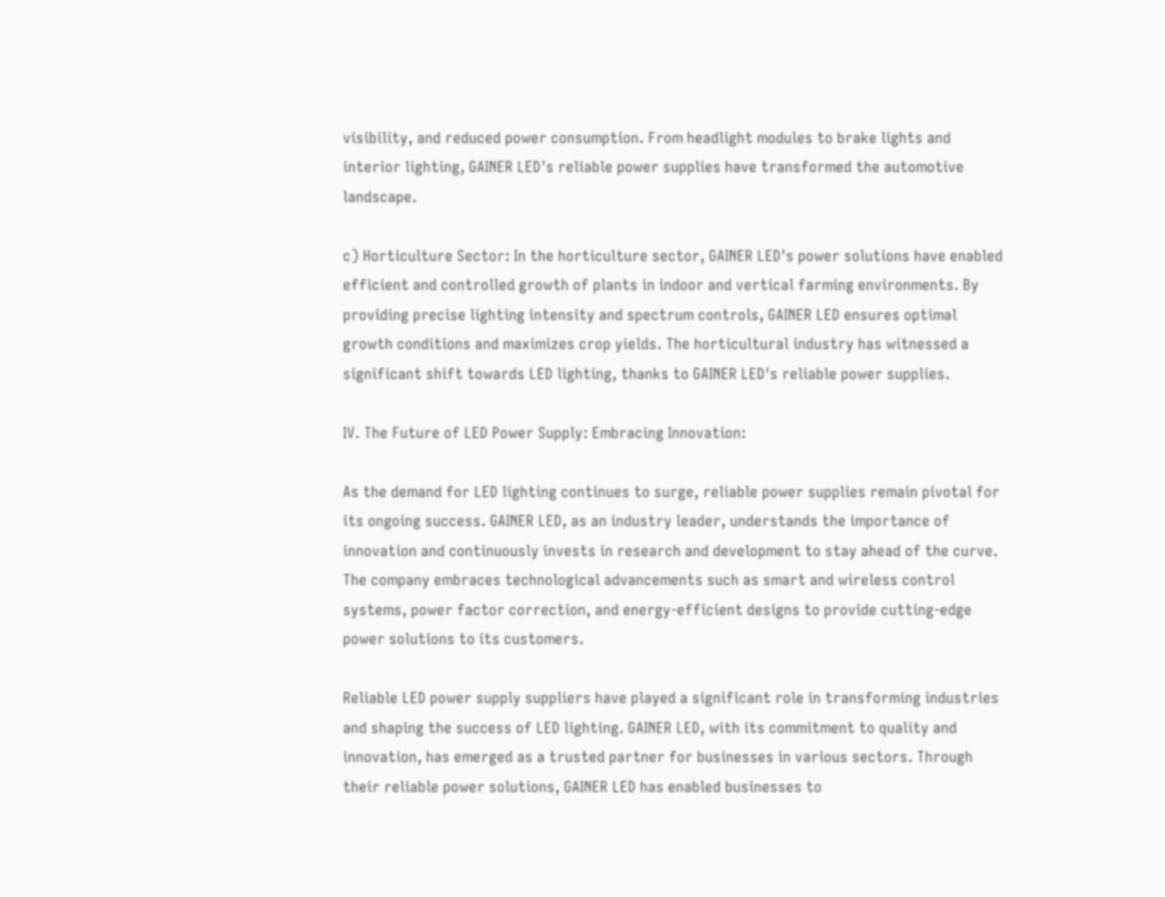visibility, and reduced power consumption. From headlight modules to brake lights and interior lighting, GAINER LED's reliable power supplies have transformed the automotive landscape.

c) Horticulture Sector: In the horticulture sector, GAINER LED's power solutions have enabled efficient and controlled growth of plants in indoor and vertical farming environments. By providing precise lighting intensity and spectrum controls, GAINER LED ensures optimal growth conditions and maximizes crop yields. The horticultural industry has witnessed a significant shift towards LED lighting, thanks to GAINER LED's reliable power supplies.

IV. The Future of LED Power Supply: Embracing Innovation:

As the demand for LED lighting continues to surge, reliable power supplies remain pivotal for its ongoing success. GAINER LED, as an industry leader, understands the importance of innovation and continuously invests in research and development to stay ahead of the curve. The company embraces technological advancements such as smart and wireless control systems, power factor correction, and energy-efficient designs to provide cutting-edge power solutions to its customers.

Reliable LED power supply suppliers have played a significant role in transforming industries and shaping the success of LED lighting. GAINER LED, with its commitment to quality and innovation, has emerged as a trusted partner for businesses in various sectors. Through their reliable power solutions, GAINER LED has enabled businesses to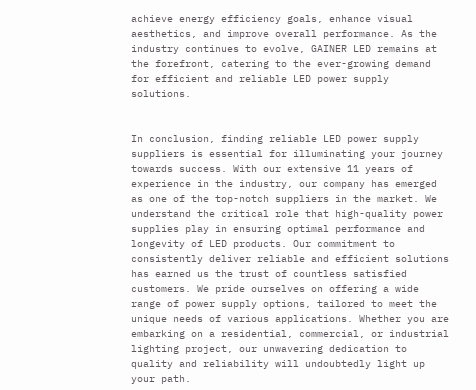achieve energy efficiency goals, enhance visual aesthetics, and improve overall performance. As the industry continues to evolve, GAINER LED remains at the forefront, catering to the ever-growing demand for efficient and reliable LED power supply solutions.


In conclusion, finding reliable LED power supply suppliers is essential for illuminating your journey towards success. With our extensive 11 years of experience in the industry, our company has emerged as one of the top-notch suppliers in the market. We understand the critical role that high-quality power supplies play in ensuring optimal performance and longevity of LED products. Our commitment to consistently deliver reliable and efficient solutions has earned us the trust of countless satisfied customers. We pride ourselves on offering a wide range of power supply options, tailored to meet the unique needs of various applications. Whether you are embarking on a residential, commercial, or industrial lighting project, our unwavering dedication to quality and reliability will undoubtedly light up your path.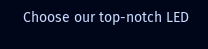Choose our top-notch LED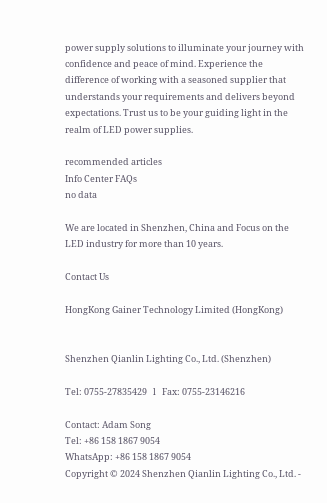power supply solutions to illuminate your journey with confidence and peace of mind. Experience the difference of working with a seasoned supplier that understands your requirements and delivers beyond expectations. Trust us to be your guiding light in the realm of LED power supplies.

recommended articles
Info Center FAQs
no data

We are located in Shenzhen, China and Focus on the LED industry for more than 10 years.

Contact Us

HongKong Gainer Technology Limited (HongKong)


Shenzhen Qianlin Lighting Co., Ltd. (Shenzhen)

Tel: 0755-27835429   l   Fax: 0755-23146216

Contact: Adam Song
Tel: +86 158 1867 9054
WhatsApp: +86 158 1867 9054
Copyright © 2024 Shenzhen Qianlin Lighting Co., Ltd. -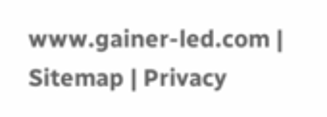www.gainer-led.com | Sitemap | Privacy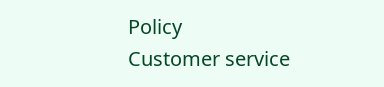Policy
Customer service